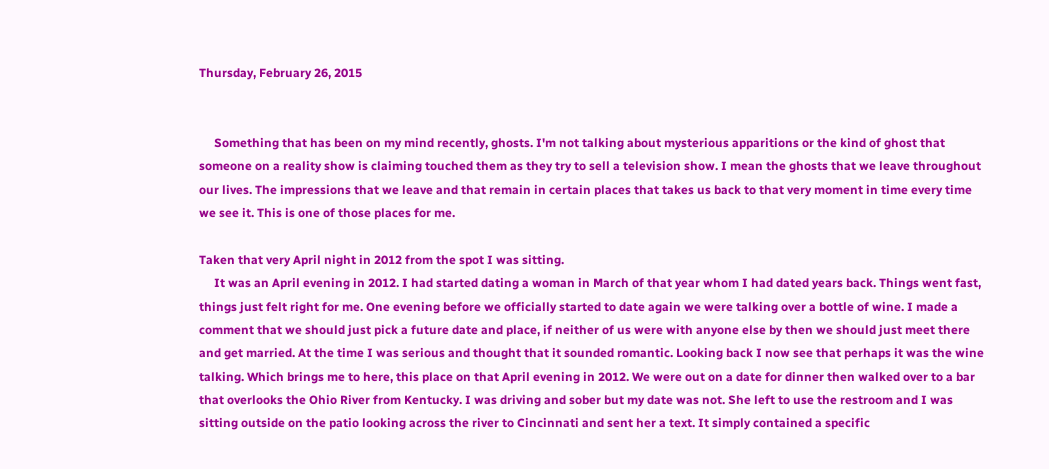Thursday, February 26, 2015


     Something that has been on my mind recently, ghosts. I'm not talking about mysterious apparitions or the kind of ghost that someone on a reality show is claiming touched them as they try to sell a television show. I mean the ghosts that we leave throughout our lives. The impressions that we leave and that remain in certain places that takes us back to that very moment in time every time we see it. This is one of those places for me.

Taken that very April night in 2012 from the spot I was sitting.
     It was an April evening in 2012. I had started dating a woman in March of that year whom I had dated years back. Things went fast, things just felt right for me. One evening before we officially started to date again we were talking over a bottle of wine. I made a comment that we should just pick a future date and place, if neither of us were with anyone else by then we should just meet there and get married. At the time I was serious and thought that it sounded romantic. Looking back I now see that perhaps it was the wine talking. Which brings me to here, this place on that April evening in 2012. We were out on a date for dinner then walked over to a bar that overlooks the Ohio River from Kentucky. I was driving and sober but my date was not. She left to use the restroom and I was sitting outside on the patio looking across the river to Cincinnati and sent her a text. It simply contained a specific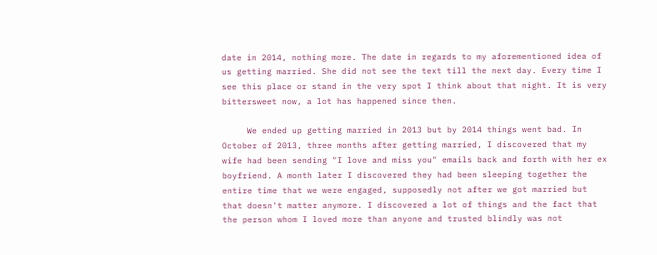date in 2014, nothing more. The date in regards to my aforementioned idea of us getting married. She did not see the text till the next day. Every time I see this place or stand in the very spot I think about that night. It is very bittersweet now, a lot has happened since then.

     We ended up getting married in 2013 but by 2014 things went bad. In October of 2013, three months after getting married, I discovered that my wife had been sending "I love and miss you" emails back and forth with her ex boyfriend. A month later I discovered they had been sleeping together the entire time that we were engaged, supposedly not after we got married but that doesn't matter anymore. I discovered a lot of things and the fact that the person whom I loved more than anyone and trusted blindly was not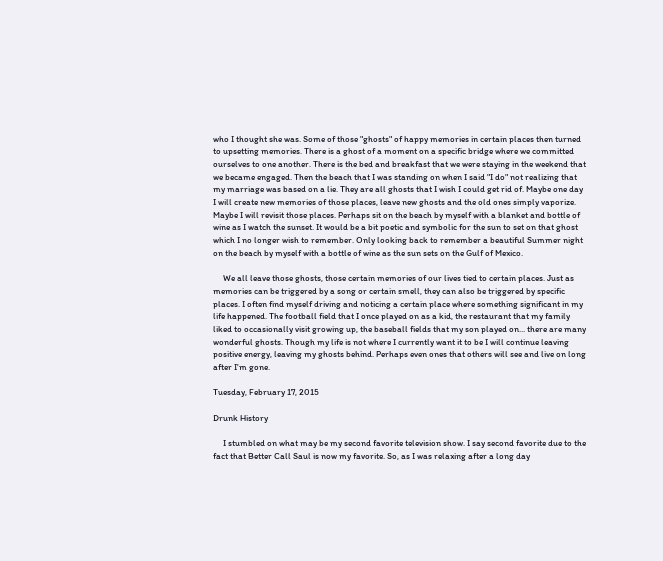who I thought she was. Some of those "ghosts" of happy memories in certain places then turned to upsetting memories. There is a ghost of a moment on a specific bridge where we committed ourselves to one another. There is the bed and breakfast that we were staying in the weekend that we became engaged. Then the beach that I was standing on when I said "I do" not realizing that my marriage was based on a lie. They are all ghosts that I wish I could get rid of. Maybe one day I will create new memories of those places, leave new ghosts and the old ones simply vaporize. Maybe I will revisit those places. Perhaps sit on the beach by myself with a blanket and bottle of wine as I watch the sunset. It would be a bit poetic and symbolic for the sun to set on that ghost which I no longer wish to remember. Only looking back to remember a beautiful Summer night on the beach by myself with a bottle of wine as the sun sets on the Gulf of Mexico.

     We all leave those ghosts, those certain memories of our lives tied to certain places. Just as memories can be triggered by a song or certain smell, they can also be triggered by specific places. I often find myself driving and noticing a certain place where something significant in my life happened. The football field that I once played on as a kid, the restaurant that my family liked to occasionally visit growing up, the baseball fields that my son played on... there are many wonderful ghosts. Though my life is not where I currently want it to be I will continue leaving positive energy, leaving my ghosts behind. Perhaps even ones that others will see and live on long after I'm gone.

Tuesday, February 17, 2015

Drunk History

     I stumbled on what may be my second favorite television show. I say second favorite due to the fact that Better Call Saul is now my favorite. So, as I was relaxing after a long day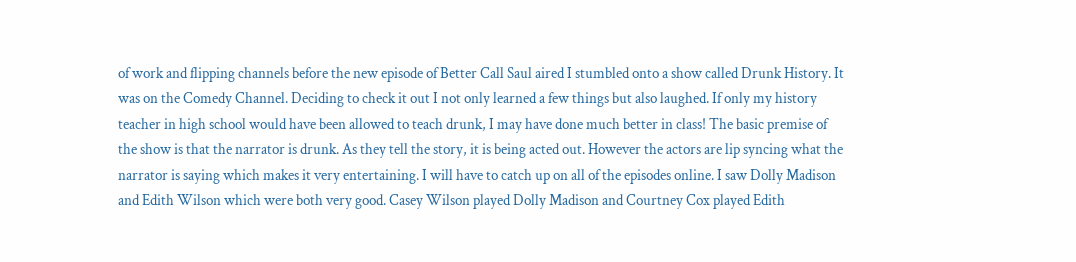of work and flipping channels before the new episode of Better Call Saul aired I stumbled onto a show called Drunk History. It was on the Comedy Channel. Deciding to check it out I not only learned a few things but also laughed. If only my history teacher in high school would have been allowed to teach drunk, I may have done much better in class! The basic premise of the show is that the narrator is drunk. As they tell the story, it is being acted out. However the actors are lip syncing what the narrator is saying which makes it very entertaining. I will have to catch up on all of the episodes online. I saw Dolly Madison and Edith Wilson which were both very good. Casey Wilson played Dolly Madison and Courtney Cox played Edith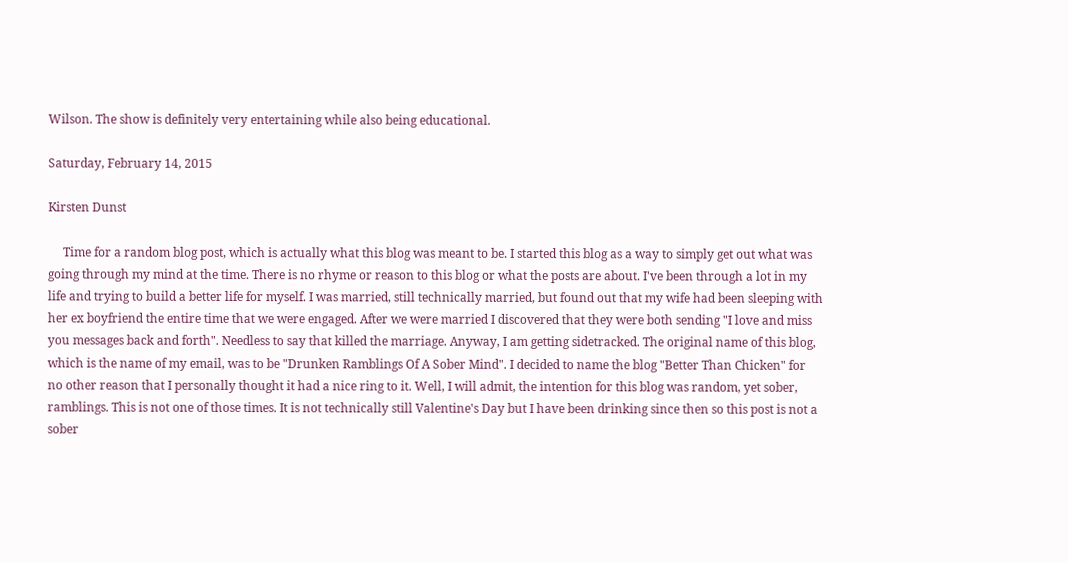Wilson. The show is definitely very entertaining while also being educational.

Saturday, February 14, 2015

Kirsten Dunst

     Time for a random blog post, which is actually what this blog was meant to be. I started this blog as a way to simply get out what was going through my mind at the time. There is no rhyme or reason to this blog or what the posts are about. I've been through a lot in my life and trying to build a better life for myself. I was married, still technically married, but found out that my wife had been sleeping with her ex boyfriend the entire time that we were engaged. After we were married I discovered that they were both sending "I love and miss you messages back and forth". Needless to say that killed the marriage. Anyway, I am getting sidetracked. The original name of this blog, which is the name of my email, was to be "Drunken Ramblings Of A Sober Mind". I decided to name the blog "Better Than Chicken" for no other reason that I personally thought it had a nice ring to it. Well, I will admit, the intention for this blog was random, yet sober, ramblings. This is not one of those times. It is not technically still Valentine's Day but I have been drinking since then so this post is not a sober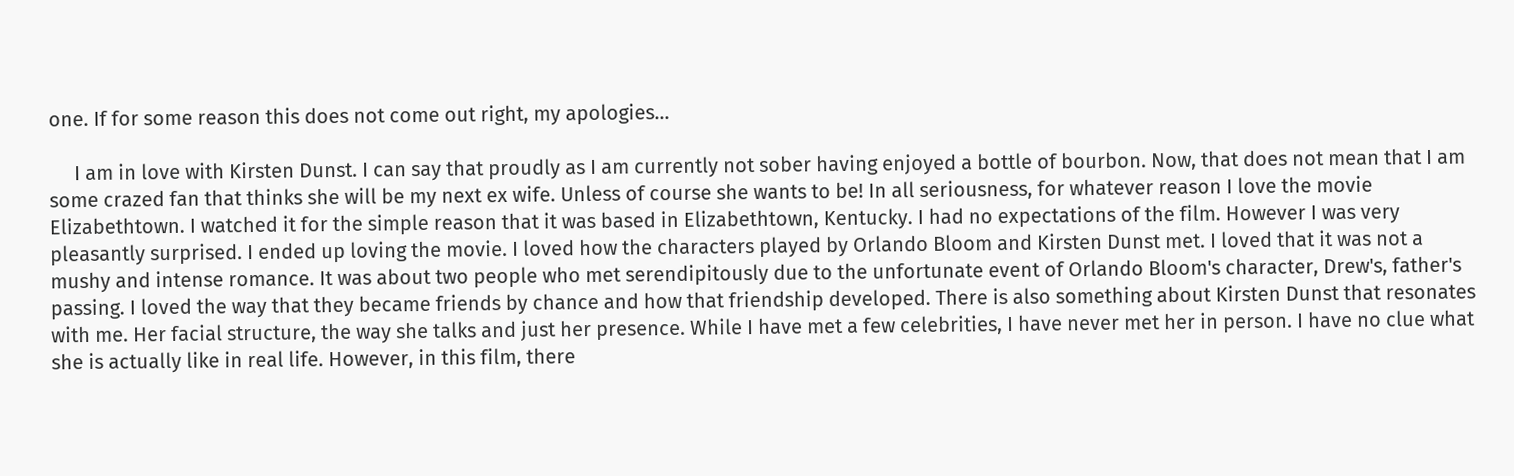one. If for some reason this does not come out right, my apologies...

     I am in love with Kirsten Dunst. I can say that proudly as I am currently not sober having enjoyed a bottle of bourbon. Now, that does not mean that I am some crazed fan that thinks she will be my next ex wife. Unless of course she wants to be! In all seriousness, for whatever reason I love the movie Elizabethtown. I watched it for the simple reason that it was based in Elizabethtown, Kentucky. I had no expectations of the film. However I was very pleasantly surprised. I ended up loving the movie. I loved how the characters played by Orlando Bloom and Kirsten Dunst met. I loved that it was not a mushy and intense romance. It was about two people who met serendipitously due to the unfortunate event of Orlando Bloom's character, Drew's, father's passing. I loved the way that they became friends by chance and how that friendship developed. There is also something about Kirsten Dunst that resonates with me. Her facial structure, the way she talks and just her presence. While I have met a few celebrities, I have never met her in person. I have no clue what she is actually like in real life. However, in this film, there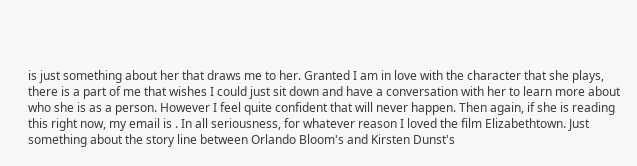is just something about her that draws me to her. Granted I am in love with the character that she plays, there is a part of me that wishes I could just sit down and have a conversation with her to learn more about who she is as a person. However I feel quite confident that will never happen. Then again, if she is reading this right now, my email is . In all seriousness, for whatever reason I loved the film Elizabethtown. Just something about the story line between Orlando Bloom's and Kirsten Dunst's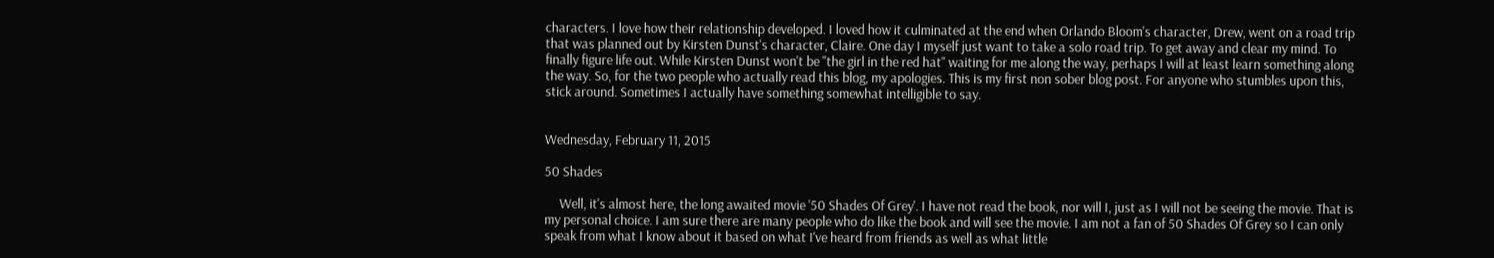characters. I love how their relationship developed. I loved how it culminated at the end when Orlando Bloom's character, Drew, went on a road trip that was planned out by Kirsten Dunst's character, Claire. One day I myself just want to take a solo road trip. To get away and clear my mind. To finally figure life out. While Kirsten Dunst won't be "the girl in the red hat" waiting for me along the way, perhaps I will at least learn something along the way. So, for the two people who actually read this blog, my apologies. This is my first non sober blog post. For anyone who stumbles upon this, stick around. Sometimes I actually have something somewhat intelligible to say.


Wednesday, February 11, 2015

50 Shades

     Well, it's almost here, the long awaited movie '50 Shades Of Grey'. I have not read the book, nor will I, just as I will not be seeing the movie. That is my personal choice. I am sure there are many people who do like the book and will see the movie. I am not a fan of 50 Shades Of Grey so I can only speak from what I know about it based on what I've heard from friends as well as what little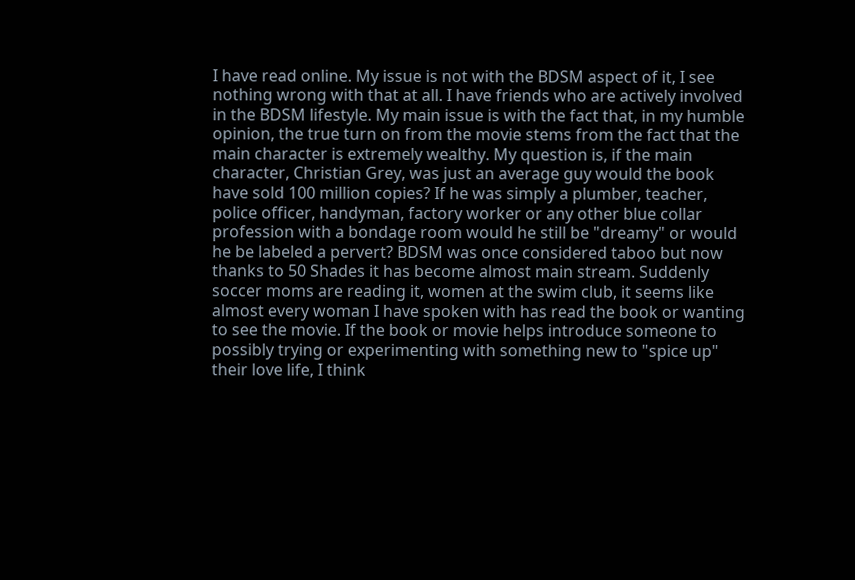I have read online. My issue is not with the BDSM aspect of it, I see nothing wrong with that at all. I have friends who are actively involved in the BDSM lifestyle. My main issue is with the fact that, in my humble opinion, the true turn on from the movie stems from the fact that the main character is extremely wealthy. My question is, if the main character, Christian Grey, was just an average guy would the book have sold 100 million copies? If he was simply a plumber, teacher, police officer, handyman, factory worker or any other blue collar profession with a bondage room would he still be "dreamy" or would he be labeled a pervert? BDSM was once considered taboo but now thanks to 50 Shades it has become almost main stream. Suddenly soccer moms are reading it, women at the swim club, it seems like almost every woman I have spoken with has read the book or wanting to see the movie. If the book or movie helps introduce someone to possibly trying or experimenting with something new to "spice up" their love life, I think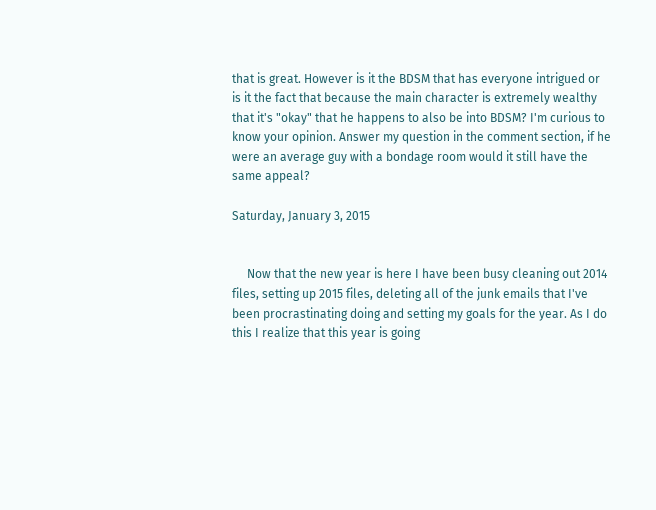that is great. However is it the BDSM that has everyone intrigued or is it the fact that because the main character is extremely wealthy that it's "okay" that he happens to also be into BDSM? I'm curious to know your opinion. Answer my question in the comment section, if he were an average guy with a bondage room would it still have the same appeal?

Saturday, January 3, 2015


     Now that the new year is here I have been busy cleaning out 2014 files, setting up 2015 files, deleting all of the junk emails that I've been procrastinating doing and setting my goals for the year. As I do this I realize that this year is going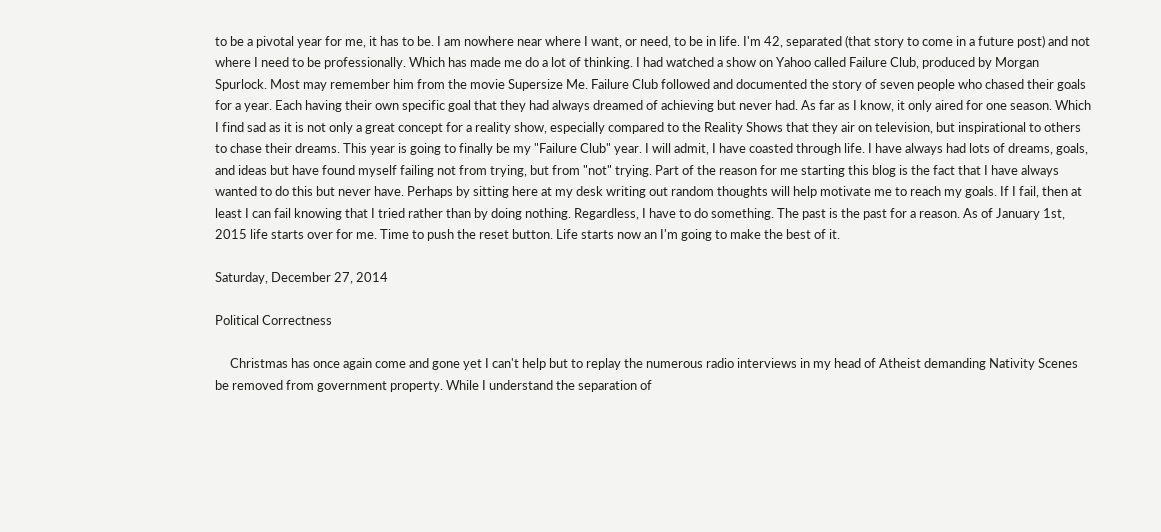to be a pivotal year for me, it has to be. I am nowhere near where I want, or need, to be in life. I'm 42, separated (that story to come in a future post) and not where I need to be professionally. Which has made me do a lot of thinking. I had watched a show on Yahoo called Failure Club, produced by Morgan Spurlock. Most may remember him from the movie Supersize Me. Failure Club followed and documented the story of seven people who chased their goals for a year. Each having their own specific goal that they had always dreamed of achieving but never had. As far as I know, it only aired for one season. Which I find sad as it is not only a great concept for a reality show, especially compared to the Reality Shows that they air on television, but inspirational to others to chase their dreams. This year is going to finally be my "Failure Club" year. I will admit, I have coasted through life. I have always had lots of dreams, goals, and ideas but have found myself failing not from trying, but from "not" trying. Part of the reason for me starting this blog is the fact that I have always wanted to do this but never have. Perhaps by sitting here at my desk writing out random thoughts will help motivate me to reach my goals. If I fail, then at least I can fail knowing that I tried rather than by doing nothing. Regardless, I have to do something. The past is the past for a reason. As of January 1st, 2015 life starts over for me. Time to push the reset button. Life starts now an I'm going to make the best of it.

Saturday, December 27, 2014

Political Correctness

     Christmas has once again come and gone yet I can't help but to replay the numerous radio interviews in my head of Atheist demanding Nativity Scenes be removed from government property. While I understand the separation of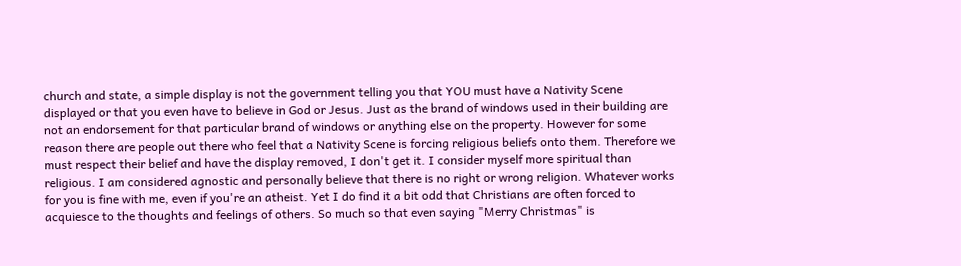church and state, a simple display is not the government telling you that YOU must have a Nativity Scene displayed or that you even have to believe in God or Jesus. Just as the brand of windows used in their building are not an endorsement for that particular brand of windows or anything else on the property. However for some reason there are people out there who feel that a Nativity Scene is forcing religious beliefs onto them. Therefore we must respect their belief and have the display removed, I don't get it. I consider myself more spiritual than religious. I am considered agnostic and personally believe that there is no right or wrong religion. Whatever works for you is fine with me, even if you're an atheist. Yet I do find it a bit odd that Christians are often forced to acquiesce to the thoughts and feelings of others. So much so that even saying "Merry Christmas" is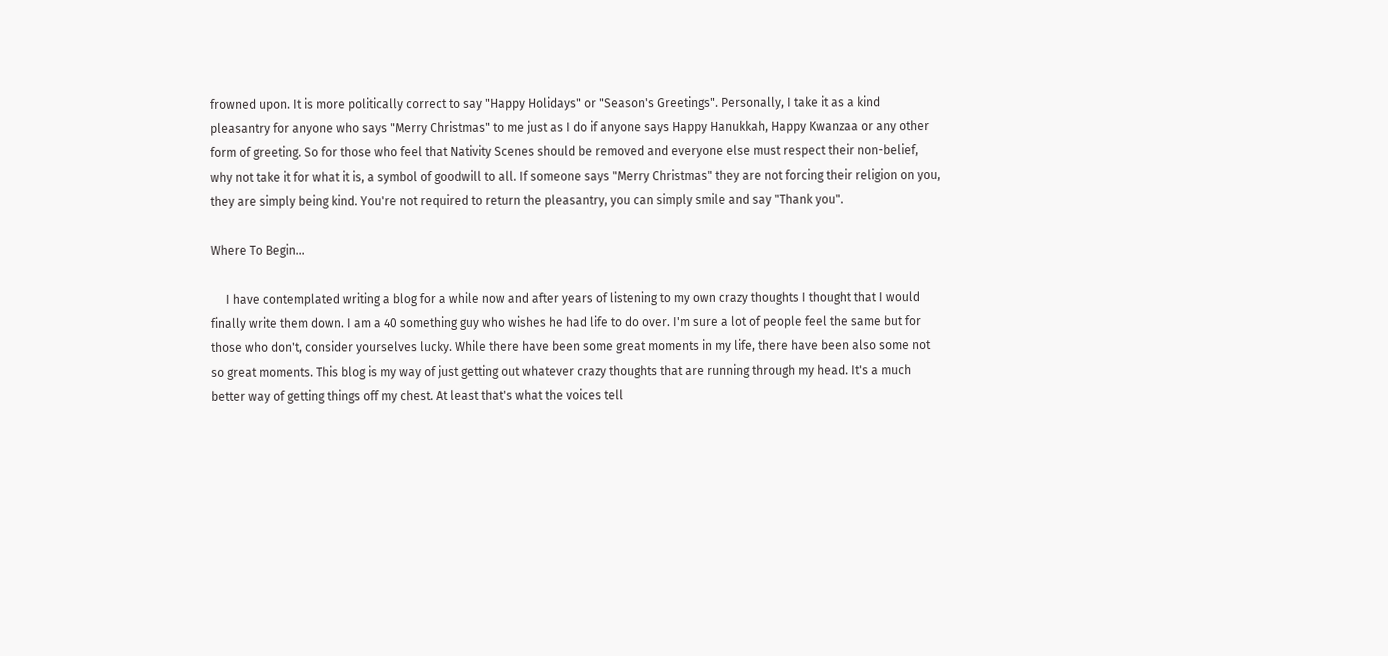frowned upon. It is more politically correct to say "Happy Holidays" or "Season's Greetings". Personally, I take it as a kind pleasantry for anyone who says "Merry Christmas" to me just as I do if anyone says Happy Hanukkah, Happy Kwanzaa or any other form of greeting. So for those who feel that Nativity Scenes should be removed and everyone else must respect their non-belief, why not take it for what it is, a symbol of goodwill to all. If someone says "Merry Christmas" they are not forcing their religion on you, they are simply being kind. You're not required to return the pleasantry, you can simply smile and say "Thank you".

Where To Begin...

     I have contemplated writing a blog for a while now and after years of listening to my own crazy thoughts I thought that I would finally write them down. I am a 40 something guy who wishes he had life to do over. I'm sure a lot of people feel the same but for those who don't, consider yourselves lucky. While there have been some great moments in my life, there have been also some not so great moments. This blog is my way of just getting out whatever crazy thoughts that are running through my head. It's a much better way of getting things off my chest. At least that's what the voices tell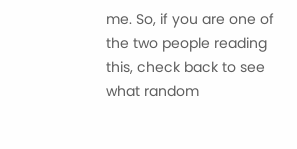me. So, if you are one of the two people reading this, check back to see what random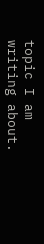topic I am writing about.